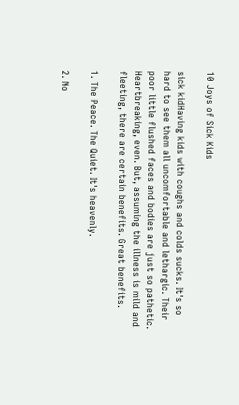10 Joys of Sick Kids

sick kidHaving kids with coughs and colds sucks. It's so hard to see them all uncomfortable and lethargic. Their poor little flushed faces and bodies are just so pathetic. Heartbreaking, even. But, assuming the illness is mild and fleeting, there are certain benefits. Great benefits.

1. The Peace. The Quiet. It's heavenly.

2. No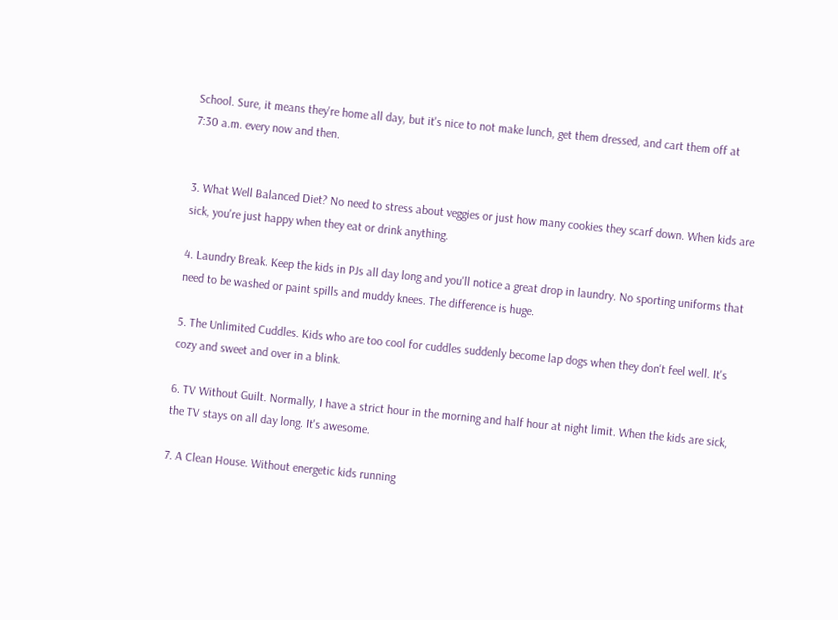School. Sure, it means they're home all day, but it's nice to not make lunch, get them dressed, and cart them off at 7:30 a.m. every now and then.


3. What Well Balanced Diet? No need to stress about veggies or just how many cookies they scarf down. When kids are sick, you're just happy when they eat or drink anything.

4. Laundry Break. Keep the kids in PJs all day long and you'll notice a great drop in laundry. No sporting uniforms that need to be washed or paint spills and muddy knees. The difference is huge.

5. The Unlimited Cuddles. Kids who are too cool for cuddles suddenly become lap dogs when they don't feel well. It's cozy and sweet and over in a blink.

6. TV Without Guilt. Normally, I have a strict hour in the morning and half hour at night limit. When the kids are sick, the TV stays on all day long. It's awesome.

7. A Clean House. Without energetic kids running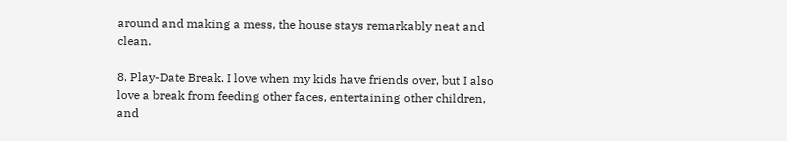around and making a mess, the house stays remarkably neat and clean.

8. Play-Date Break. I love when my kids have friends over, but I also love a break from feeding other faces, entertaining other children, and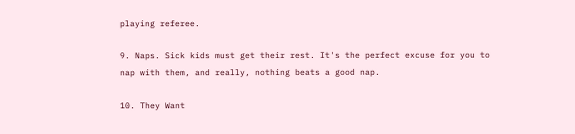playing referee.

9. Naps. Sick kids must get their rest. It's the perfect excuse for you to nap with them, and really, nothing beats a good nap.

10. They Want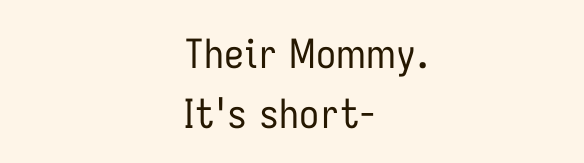Their Mommy. It's short-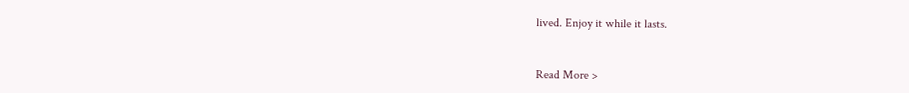lived. Enjoy it while it lasts.


Read More >